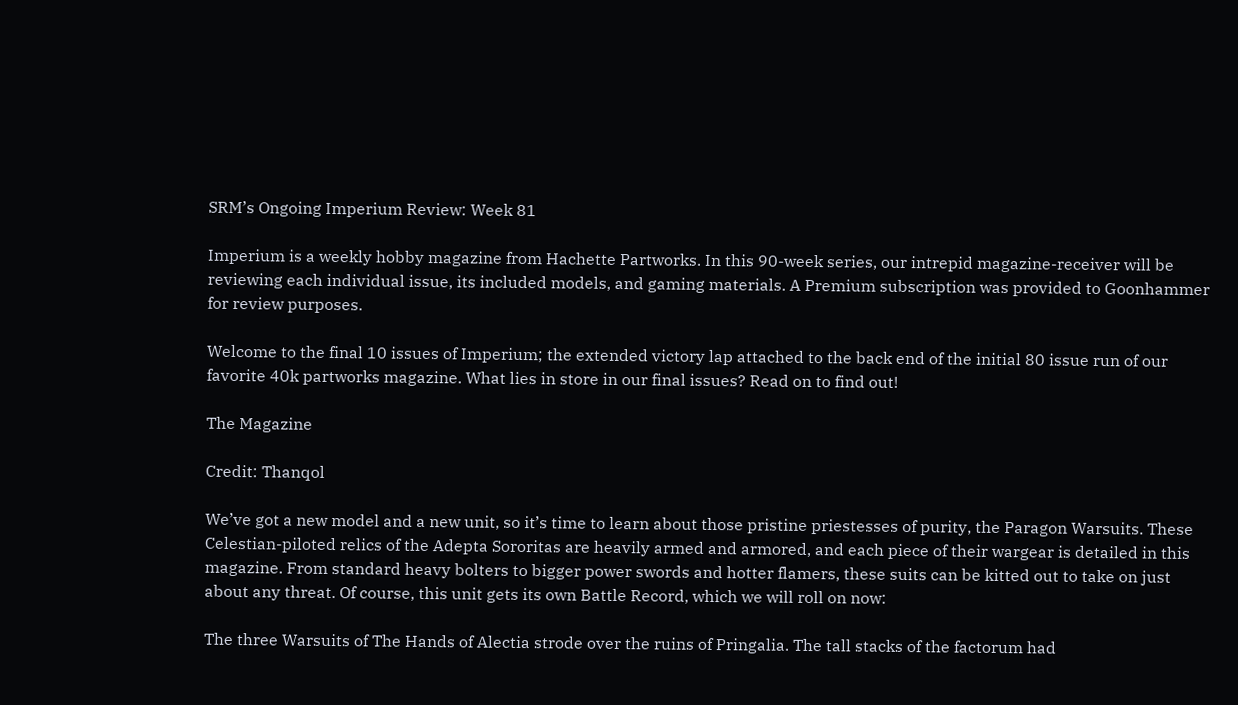SRM’s Ongoing Imperium Review: Week 81

Imperium is a weekly hobby magazine from Hachette Partworks. In this 90-week series, our intrepid magazine-receiver will be reviewing each individual issue, its included models, and gaming materials. A Premium subscription was provided to Goonhammer for review purposes.

Welcome to the final 10 issues of Imperium; the extended victory lap attached to the back end of the initial 80 issue run of our favorite 40k partworks magazine. What lies in store in our final issues? Read on to find out!

The Magazine

Credit: Thanqol

We’ve got a new model and a new unit, so it’s time to learn about those pristine priestesses of purity, the Paragon Warsuits. These Celestian-piloted relics of the Adepta Sororitas are heavily armed and armored, and each piece of their wargear is detailed in this magazine. From standard heavy bolters to bigger power swords and hotter flamers, these suits can be kitted out to take on just about any threat. Of course, this unit gets its own Battle Record, which we will roll on now:

The three Warsuits of The Hands of Alectia strode over the ruins of Pringalia. The tall stacks of the factorum had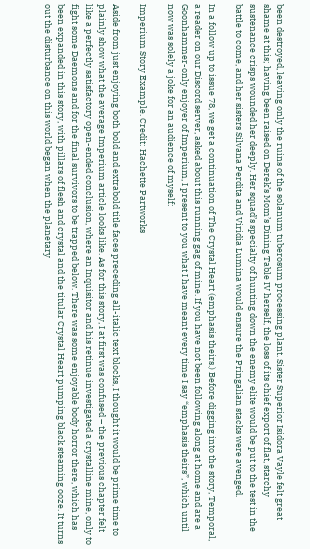been destroyed, leaving only the ruins of the solanum tuberosum processing plant. Sister Superior Isidora Vayle felt great shame at this; having been raised on Derek’s Mom’s Dining Table IV herself, the loss of its chief export of flat, starchy sustenance crisps wounded her deeply. Her squad’s specialty of hunting down the enemy elite would be put to the test in the battle to come, and her sisters Silvana Perdita and Viridia Lumina would ensure the Pringalian stacks were avenged.

In a follow up to issue 78, we get a continuation of The Crystal Heart (emphasis theirs.) Before digging into the story, Temporal, a reader on our Discord server, asked about this running gag of mine. If you have not been following along at home and are a Goonhammer-only enjoyer of Imperium, I present to you what I have meant every time I say “emphasis theirs”, which until now was solely a joke for an audience of myself:

Imperium Story Example. Credit: Hachette Partworks

Aside from just enjoying both bold and extrabold title faces preceding all-italic text blocks, I thought it would be prime time to plainly show what the average Imperium article looks like. As for this story, I at first was confused – the previous chapter felt like a perfectly satisfactory open-ended conclusion, where an Inquisitor and his retinue investigated a crystalline mine, only to fight some Daemons and for the final survivors to be trapped below. There was some enjoyable body horror there, which has been expanded in this story, with pillars of flesh and crystal and the titular Crystal Heart pumping black steaming ooze. It turns out the disturbance on this world began when the planetary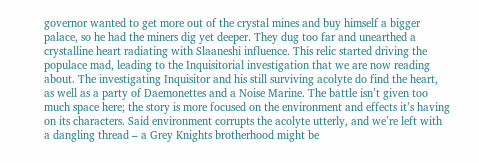governor wanted to get more out of the crystal mines and buy himself a bigger palace, so he had the miners dig yet deeper. They dug too far and unearthed a crystalline heart radiating with Slaaneshi influence. This relic started driving the populace mad, leading to the Inquisitorial investigation that we are now reading about. The investigating Inquisitor and his still surviving acolyte do find the heart, as well as a party of Daemonettes and a Noise Marine. The battle isn’t given too much space here; the story is more focused on the environment and effects it’s having on its characters. Said environment corrupts the acolyte utterly, and we’re left with a dangling thread – a Grey Knights brotherhood might be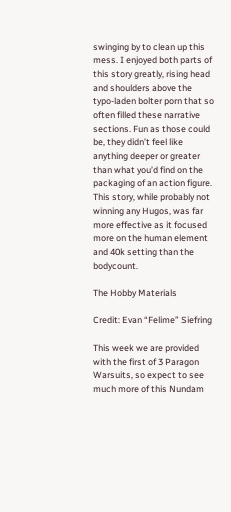swinging by to clean up this mess. I enjoyed both parts of this story greatly, rising head and shoulders above the typo-laden bolter porn that so often filled these narrative sections. Fun as those could be, they didn’t feel like anything deeper or greater than what you’d find on the packaging of an action figure. This story, while probably not winning any Hugos, was far more effective as it focused more on the human element and 40k setting than the bodycount.

The Hobby Materials

Credit: Evan “Felime” Siefring

This week we are provided with the first of 3 Paragon Warsuits, so expect to see much more of this Nundam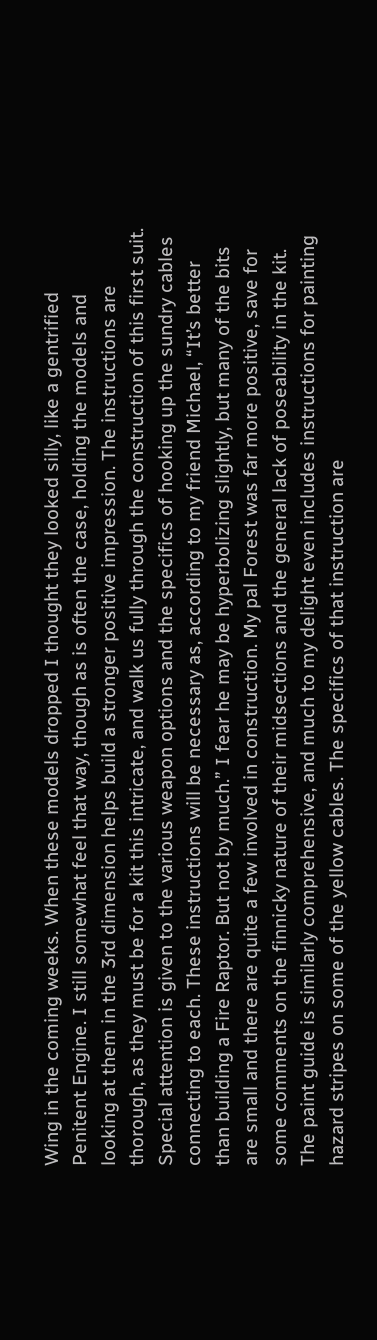Wing in the coming weeks. When these models dropped I thought they looked silly, like a gentrified Penitent Engine. I still somewhat feel that way, though as is often the case, holding the models and looking at them in the 3rd dimension helps build a stronger positive impression. The instructions are thorough, as they must be for a kit this intricate, and walk us fully through the construction of this first suit. Special attention is given to the various weapon options and the specifics of hooking up the sundry cables connecting to each. These instructions will be necessary as, according to my friend Michael, “It’s better than building a Fire Raptor. But not by much.” I fear he may be hyperbolizing slightly, but many of the bits are small and there are quite a few involved in construction. My pal Forest was far more positive, save for some comments on the finnicky nature of their midsections and the general lack of poseability in the kit. The paint guide is similarly comprehensive, and much to my delight even includes instructions for painting hazard stripes on some of the yellow cables. The specifics of that instruction are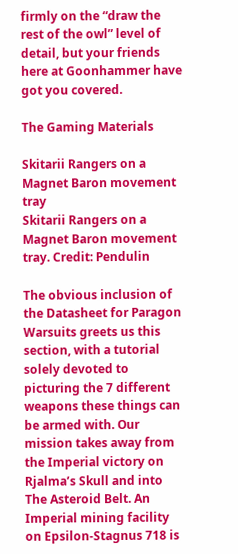firmly on the “draw the rest of the owl” level of detail, but your friends here at Goonhammer have got you covered.

The Gaming Materials

Skitarii Rangers on a Magnet Baron movement tray
Skitarii Rangers on a Magnet Baron movement tray. Credit: Pendulin

The obvious inclusion of the Datasheet for Paragon Warsuits greets us this section, with a tutorial solely devoted to picturing the 7 different weapons these things can be armed with. Our mission takes away from the Imperial victory on Rjalma’s Skull and into The Asteroid Belt. An Imperial mining facility on Epsilon-Stagnus 718 is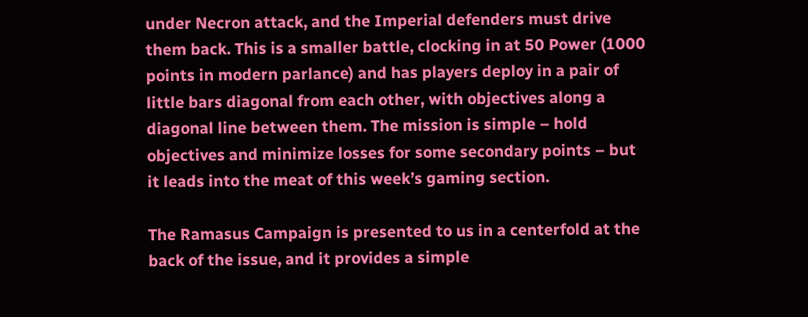under Necron attack, and the Imperial defenders must drive them back. This is a smaller battle, clocking in at 50 Power (1000 points in modern parlance) and has players deploy in a pair of little bars diagonal from each other, with objectives along a diagonal line between them. The mission is simple – hold objectives and minimize losses for some secondary points – but it leads into the meat of this week’s gaming section.

The Ramasus Campaign is presented to us in a centerfold at the back of the issue, and it provides a simple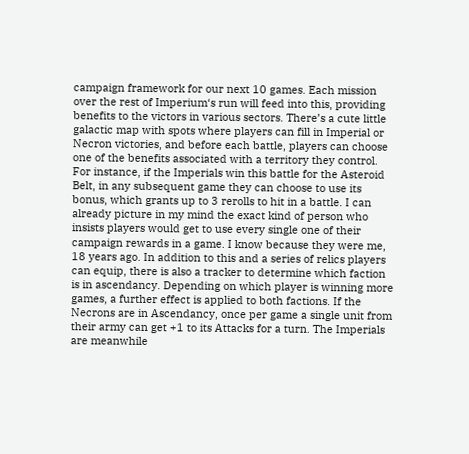campaign framework for our next 10 games. Each mission over the rest of Imperium‘s run will feed into this, providing benefits to the victors in various sectors. There’s a cute little galactic map with spots where players can fill in Imperial or Necron victories, and before each battle, players can choose one of the benefits associated with a territory they control. For instance, if the Imperials win this battle for the Asteroid Belt, in any subsequent game they can choose to use its bonus, which grants up to 3 rerolls to hit in a battle. I can already picture in my mind the exact kind of person who insists players would get to use every single one of their campaign rewards in a game. I know because they were me, 18 years ago. In addition to this and a series of relics players can equip, there is also a tracker to determine which faction is in ascendancy. Depending on which player is winning more games, a further effect is applied to both factions. If the Necrons are in Ascendancy, once per game a single unit from their army can get +1 to its Attacks for a turn. The Imperials are meanwhile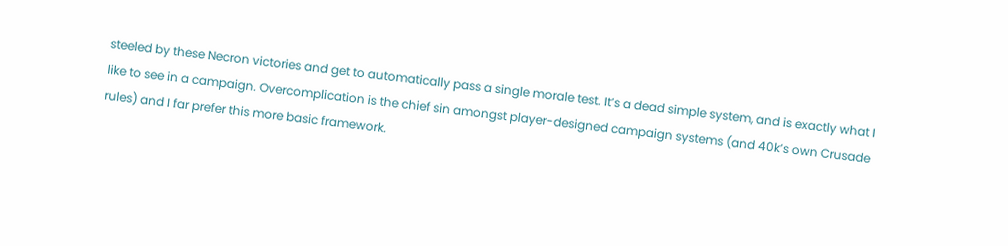steeled by these Necron victories and get to automatically pass a single morale test. It’s a dead simple system, and is exactly what I like to see in a campaign. Overcomplication is the chief sin amongst player-designed campaign systems (and 40k’s own Crusade rules) and I far prefer this more basic framework.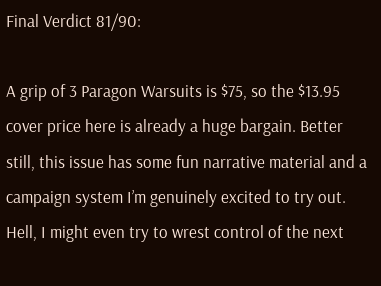Final Verdict 81/90:

A grip of 3 Paragon Warsuits is $75, so the $13.95 cover price here is already a huge bargain. Better still, this issue has some fun narrative material and a campaign system I’m genuinely excited to try out. Hell, I might even try to wrest control of the next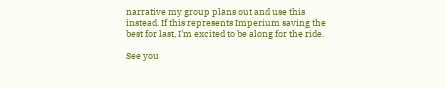narrative my group plans out and use this instead. If this represents Imperium saving the best for last, I’m excited to be along for the ride.

See you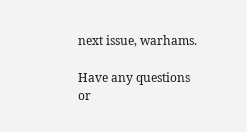next issue, warhams.

Have any questions or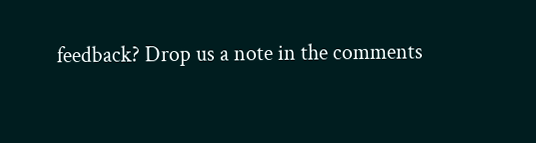feedback? Drop us a note in the comments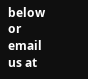below or email us at